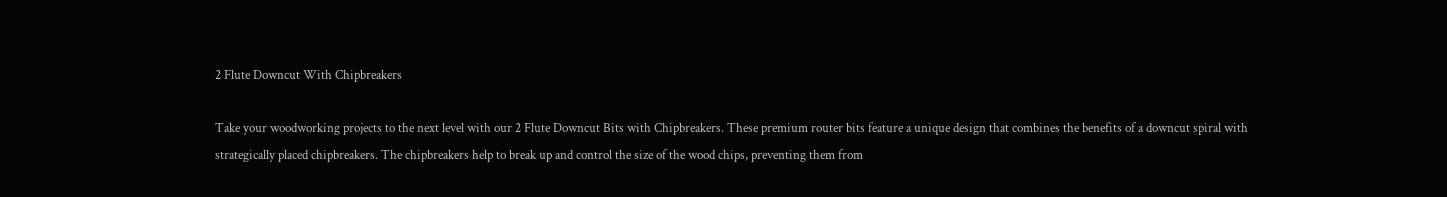2 Flute Downcut With Chipbreakers

Take your woodworking projects to the next level with our 2 Flute Downcut Bits with Chipbreakers. These premium router bits feature a unique design that combines the benefits of a downcut spiral with strategically placed chipbreakers. The chipbreakers help to break up and control the size of the wood chips, preventing them from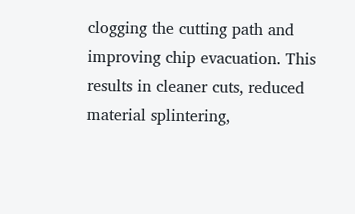clogging the cutting path and improving chip evacuation. This results in cleaner cuts, reduced material splintering,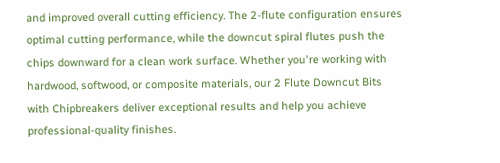and improved overall cutting efficiency. The 2-flute configuration ensures optimal cutting performance, while the downcut spiral flutes push the chips downward for a clean work surface. Whether you're working with hardwood, softwood, or composite materials, our 2 Flute Downcut Bits with Chipbreakers deliver exceptional results and help you achieve professional-quality finishes.